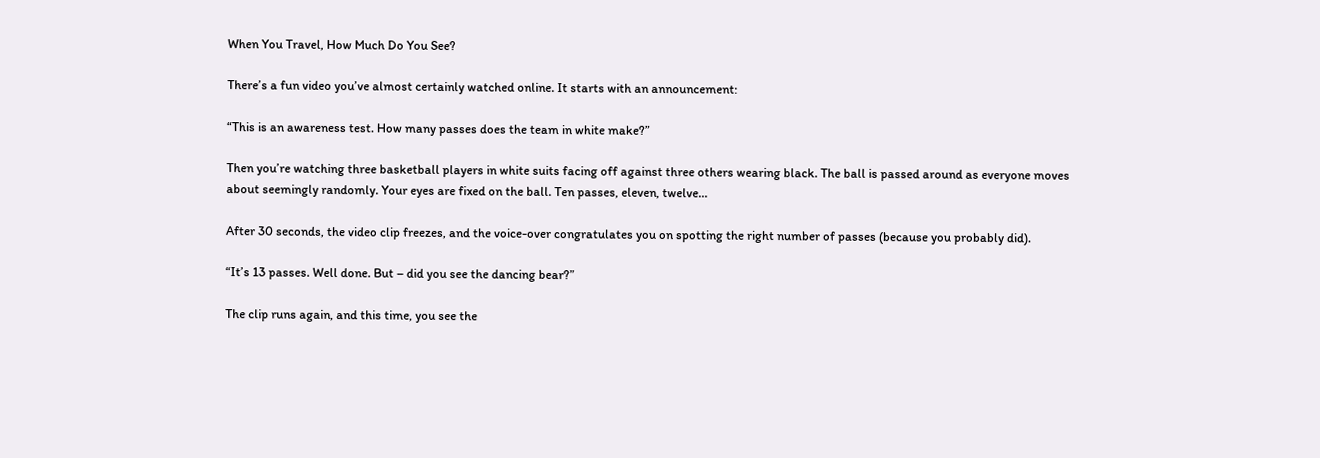When You Travel, How Much Do You See?

There’s a fun video you’ve almost certainly watched online. It starts with an announcement:

“This is an awareness test. How many passes does the team in white make?”

Then you’re watching three basketball players in white suits facing off against three others wearing black. The ball is passed around as everyone moves about seemingly randomly. Your eyes are fixed on the ball. Ten passes, eleven, twelve…

After 30 seconds, the video clip freezes, and the voice-over congratulates you on spotting the right number of passes (because you probably did).

“It’s 13 passes. Well done. But – did you see the dancing bear?”

The clip runs again, and this time, you see the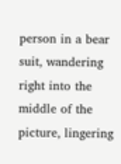person in a bear suit, wandering right into the middle of the picture, lingering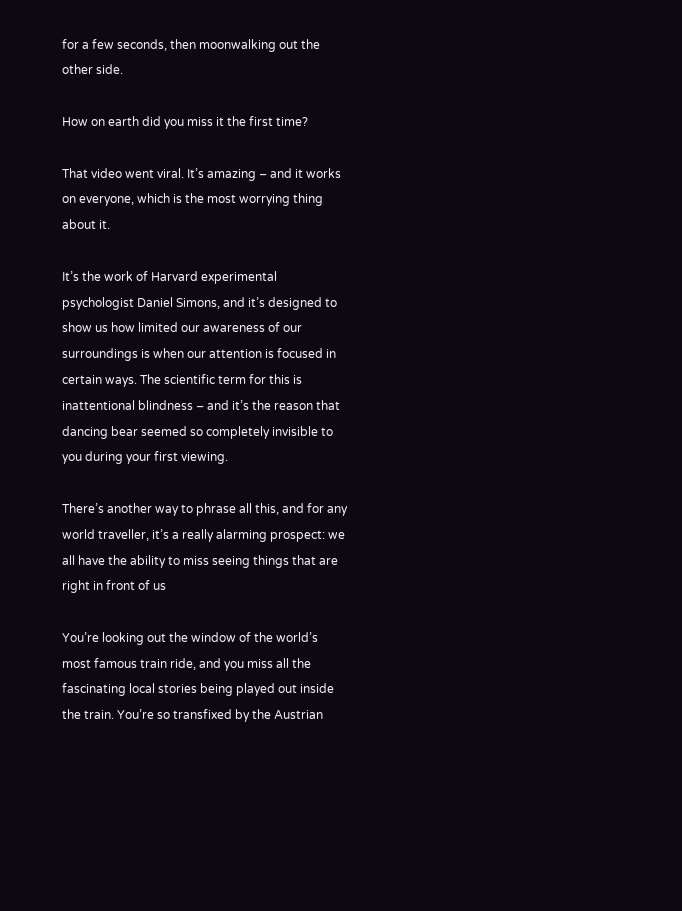for a few seconds, then moonwalking out the other side.

How on earth did you miss it the first time?

That video went viral. It’s amazing – and it works on everyone, which is the most worrying thing about it.

It’s the work of Harvard experimental psychologist Daniel Simons, and it’s designed to show us how limited our awareness of our surroundings is when our attention is focused in certain ways. The scientific term for this is inattentional blindness – and it’s the reason that dancing bear seemed so completely invisible to you during your first viewing.

There’s another way to phrase all this, and for any world traveller, it’s a really alarming prospect: we all have the ability to miss seeing things that are right in front of us

You’re looking out the window of the world’s most famous train ride, and you miss all the fascinating local stories being played out inside the train. You’re so transfixed by the Austrian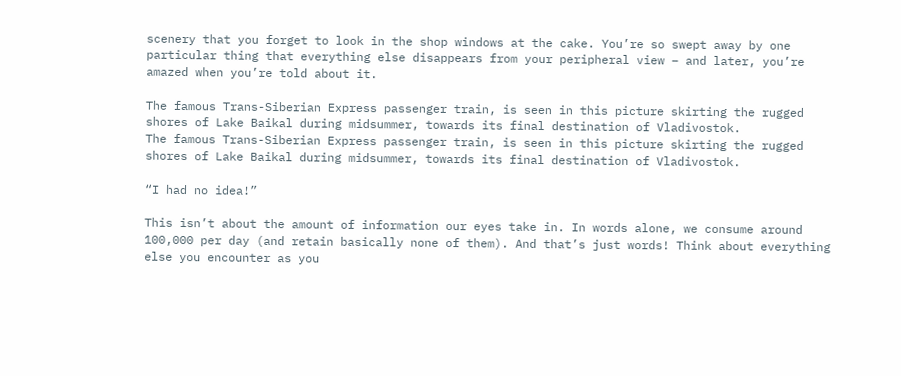scenery that you forget to look in the shop windows at the cake. You’re so swept away by one particular thing that everything else disappears from your peripheral view – and later, you’re amazed when you’re told about it.

The famous Trans-Siberian Express passenger train, is seen in this picture skirting the rugged shores of Lake Baikal during midsummer, towards its final destination of Vladivostok.
The famous Trans-Siberian Express passenger train, is seen in this picture skirting the rugged shores of Lake Baikal during midsummer, towards its final destination of Vladivostok.

“I had no idea!”

This isn’t about the amount of information our eyes take in. In words alone, we consume around 100,000 per day (and retain basically none of them). And that’s just words! Think about everything else you encounter as you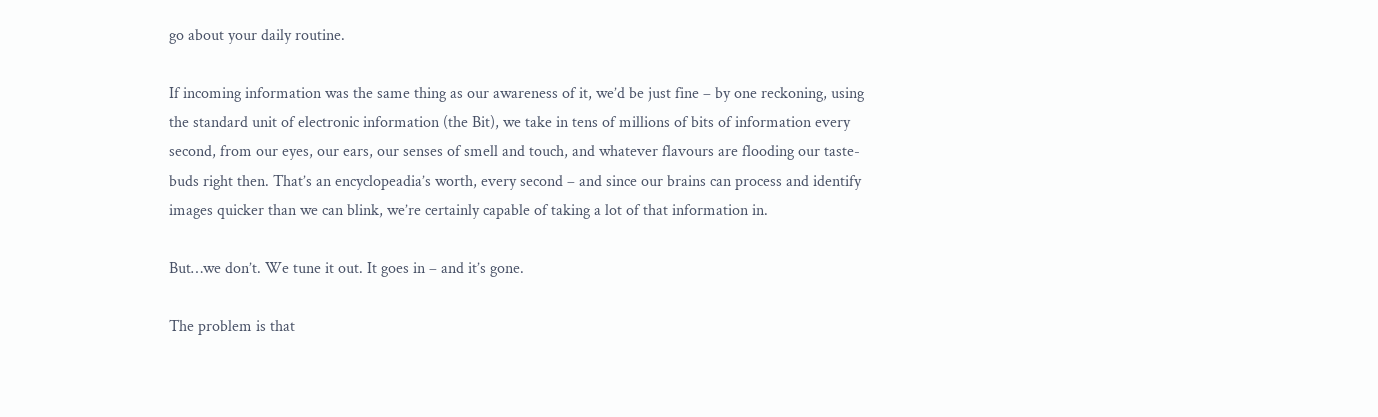go about your daily routine.

If incoming information was the same thing as our awareness of it, we’d be just fine – by one reckoning, using the standard unit of electronic information (the Bit), we take in tens of millions of bits of information every second, from our eyes, our ears, our senses of smell and touch, and whatever flavours are flooding our taste-buds right then. That’s an encyclopeadia’s worth, every second – and since our brains can process and identify images quicker than we can blink, we’re certainly capable of taking a lot of that information in.

But…we don’t. We tune it out. It goes in – and it’s gone.

The problem is that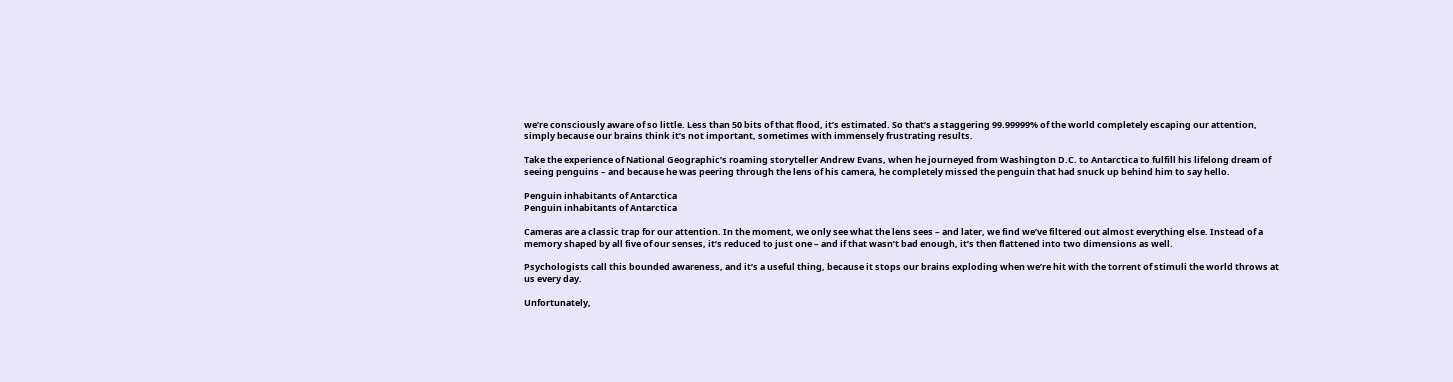we’re consciously aware of so little. Less than 50 bits of that flood, it’s estimated. So that’s a staggering 99.99999% of the world completely escaping our attention, simply because our brains think it’s not important, sometimes with immensely frustrating results.

Take the experience of National Geographic’s roaming storyteller Andrew Evans, when he journeyed from Washington D.C. to Antarctica to fulfill his lifelong dream of seeing penguins – and because he was peering through the lens of his camera, he completely missed the penguin that had snuck up behind him to say hello.

Penguin inhabitants of Antarctica
Penguin inhabitants of Antarctica

Cameras are a classic trap for our attention. In the moment, we only see what the lens sees – and later, we find we’ve filtered out almost everything else. Instead of a memory shaped by all five of our senses, it’s reduced to just one – and if that wasn’t bad enough, it’s then flattened into two dimensions as well.

Psychologists call this bounded awareness, and it’s a useful thing, because it stops our brains exploding when we’re hit with the torrent of stimuli the world throws at us every day.

Unfortunately,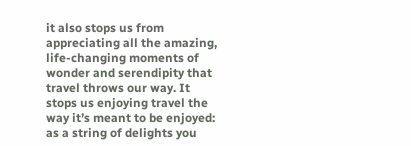it also stops us from appreciating all the amazing, life-changing moments of wonder and serendipity that travel throws our way. It stops us enjoying travel the way it’s meant to be enjoyed: as a string of delights you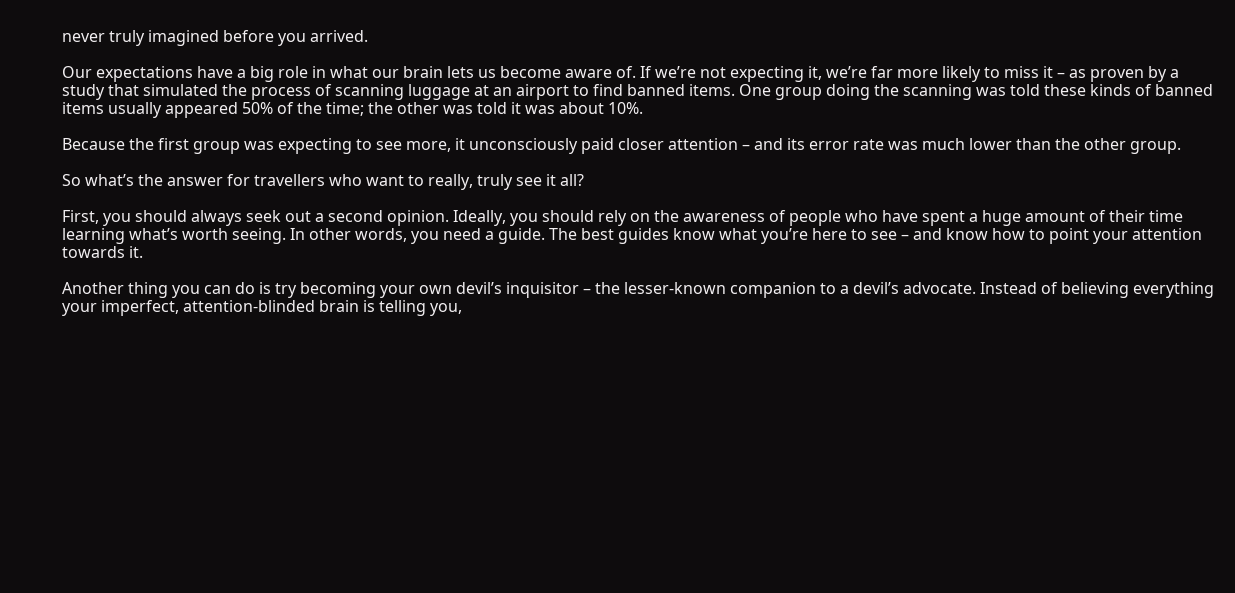never truly imagined before you arrived.

Our expectations have a big role in what our brain lets us become aware of. If we’re not expecting it, we’re far more likely to miss it – as proven by a study that simulated the process of scanning luggage at an airport to find banned items. One group doing the scanning was told these kinds of banned items usually appeared 50% of the time; the other was told it was about 10%.

Because the first group was expecting to see more, it unconsciously paid closer attention – and its error rate was much lower than the other group.

So what’s the answer for travellers who want to really, truly see it all?

First, you should always seek out a second opinion. Ideally, you should rely on the awareness of people who have spent a huge amount of their time learning what’s worth seeing. In other words, you need a guide. The best guides know what you’re here to see – and know how to point your attention towards it.

Another thing you can do is try becoming your own devil’s inquisitor – the lesser-known companion to a devil’s advocate. Instead of believing everything your imperfect, attention-blinded brain is telling you,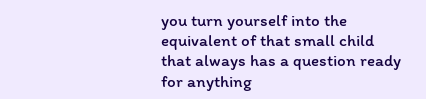you turn yourself into the equivalent of that small child that always has a question ready for anything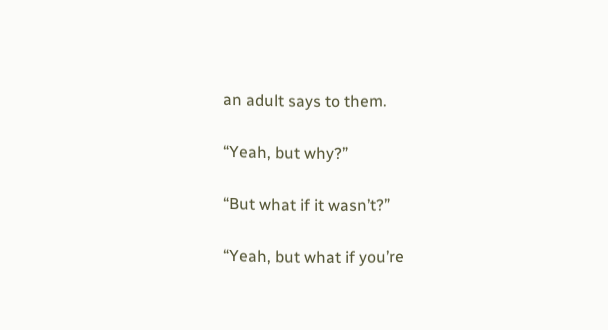an adult says to them.

“Yeah, but why?”

“But what if it wasn’t?”

“Yeah, but what if you’re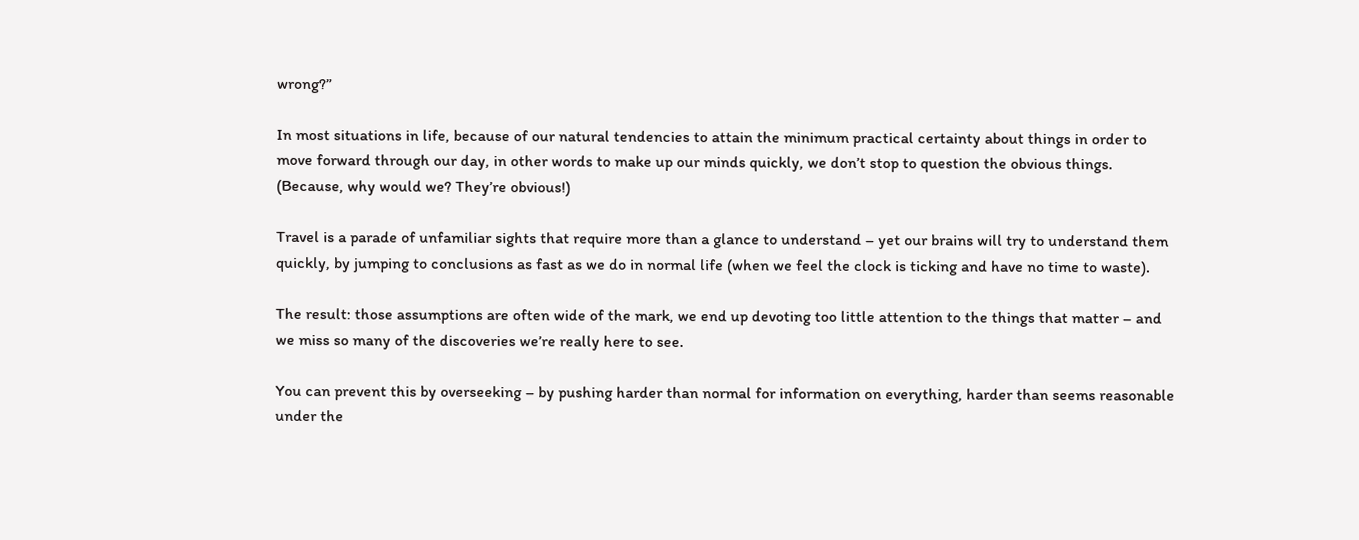wrong?”

In most situations in life, because of our natural tendencies to attain the minimum practical certainty about things in order to move forward through our day, in other words to make up our minds quickly, we don’t stop to question the obvious things. (Because, why would we? They’re obvious!)

Travel is a parade of unfamiliar sights that require more than a glance to understand – yet our brains will try to understand them quickly, by jumping to conclusions as fast as we do in normal life (when we feel the clock is ticking and have no time to waste).

The result: those assumptions are often wide of the mark, we end up devoting too little attention to the things that matter – and we miss so many of the discoveries we’re really here to see.

You can prevent this by overseeking – by pushing harder than normal for information on everything, harder than seems reasonable under the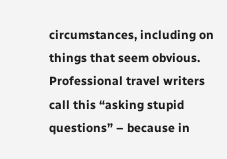circumstances, including on things that seem obvious. Professional travel writers call this “asking stupid questions” – because in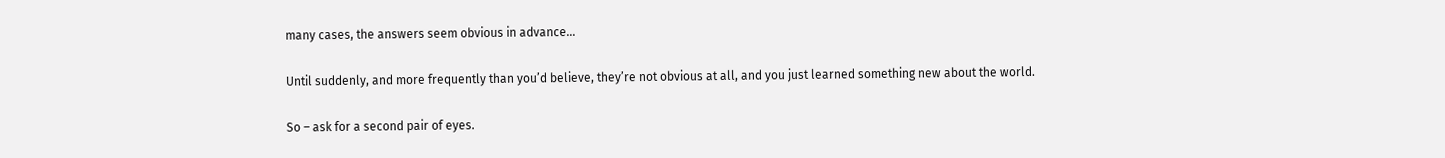many cases, the answers seem obvious in advance…

Until suddenly, and more frequently than you’d believe, they’re not obvious at all, and you just learned something new about the world.

So – ask for a second pair of eyes.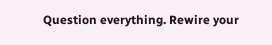Question everything. Rewire your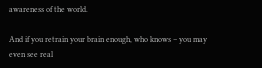awareness of the world.

And if you retrain your brain enough, who knows – you may even see real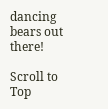dancing bears out there!

Scroll to Top